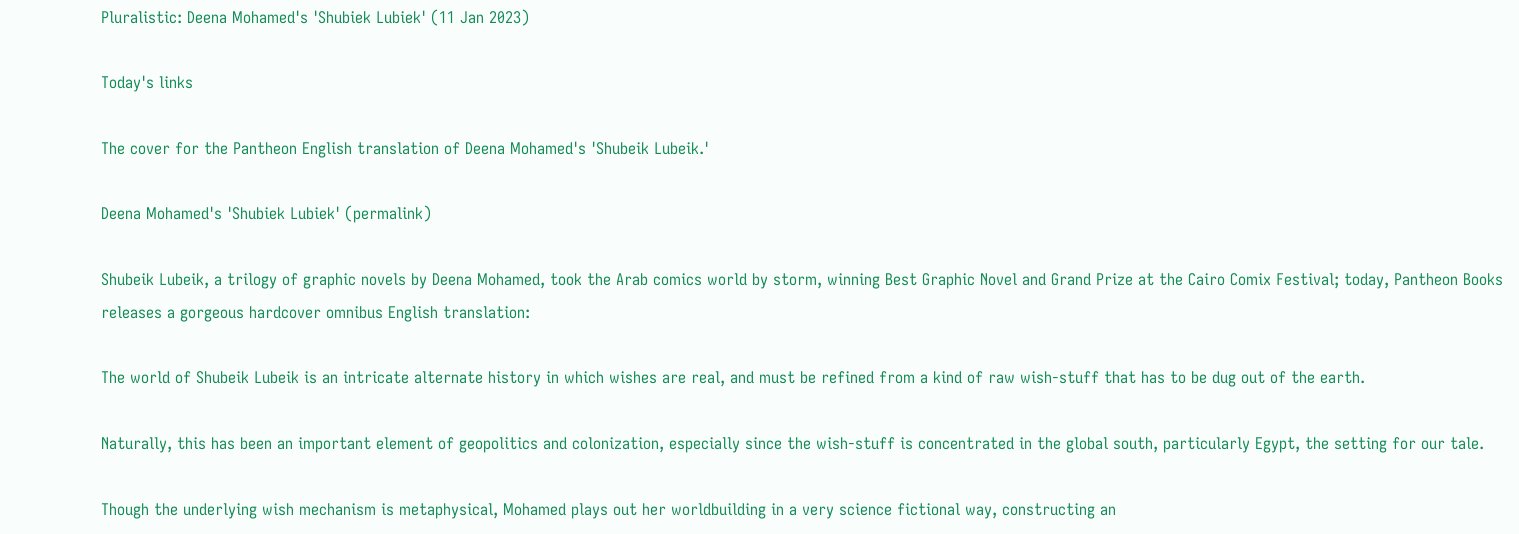Pluralistic: Deena Mohamed's 'Shubiek Lubiek' (11 Jan 2023)

Today's links

The cover for the Pantheon English translation of Deena Mohamed's 'Shubeik Lubeik.'

Deena Mohamed's 'Shubiek Lubiek' (permalink)

Shubeik Lubeik, a trilogy of graphic novels by Deena Mohamed, took the Arab comics world by storm, winning Best Graphic Novel and Grand Prize at the Cairo Comix Festival; today, Pantheon Books releases a gorgeous hardcover omnibus English translation:

The world of Shubeik Lubeik is an intricate alternate history in which wishes are real, and must be refined from a kind of raw wish-stuff that has to be dug out of the earth.

Naturally, this has been an important element of geopolitics and colonization, especially since the wish-stuff is concentrated in the global south, particularly Egypt, the setting for our tale.

Though the underlying wish mechanism is metaphysical, Mohamed plays out her worldbuilding in a very science fictional way, constructing an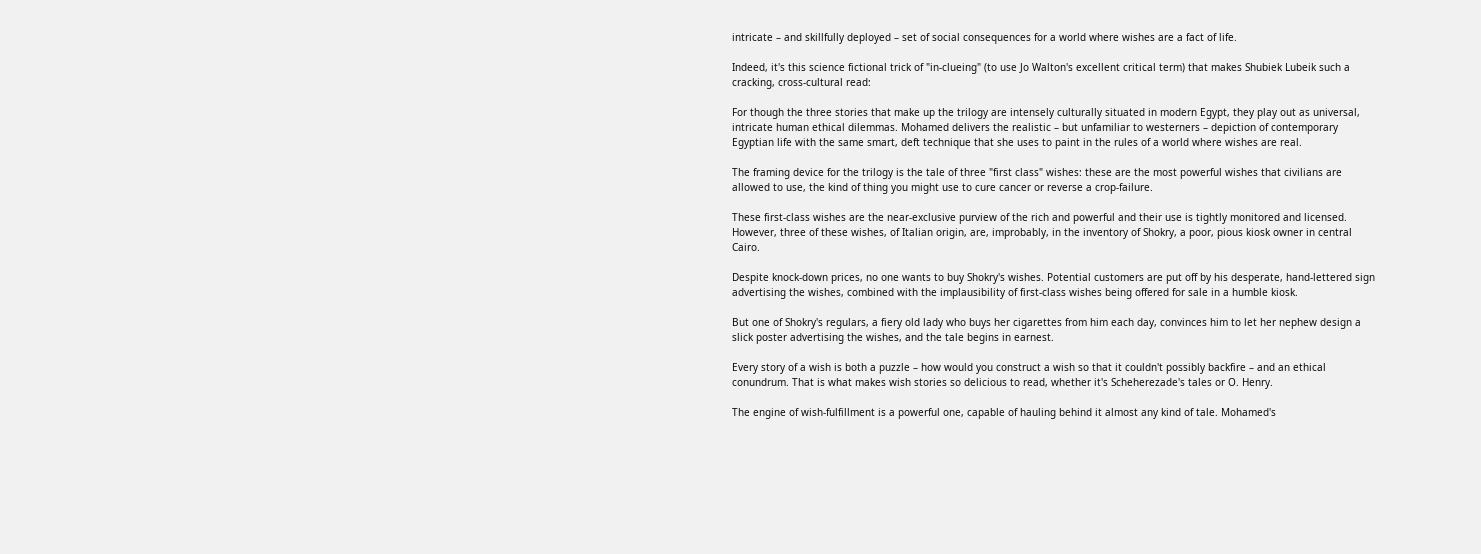intricate – and skillfully deployed – set of social consequences for a world where wishes are a fact of life.

Indeed, it's this science fictional trick of "in-clueing" (to use Jo Walton's excellent critical term) that makes Shubiek Lubeik such a cracking, cross-cultural read:

For though the three stories that make up the trilogy are intensely culturally situated in modern Egypt, they play out as universal, intricate human ethical dilemmas. Mohamed delivers the realistic – but unfamiliar to westerners – depiction of contemporary Egyptian life with the same smart, deft technique that she uses to paint in the rules of a world where wishes are real.

The framing device for the trilogy is the tale of three "first class" wishes: these are the most powerful wishes that civilians are allowed to use, the kind of thing you might use to cure cancer or reverse a crop-failure.

These first-class wishes are the near-exclusive purview of the rich and powerful and their use is tightly monitored and licensed. However, three of these wishes, of Italian origin, are, improbably, in the inventory of Shokry, a poor, pious kiosk owner in central Cairo.

Despite knock-down prices, no one wants to buy Shokry's wishes. Potential customers are put off by his desperate, hand-lettered sign advertising the wishes, combined with the implausibility of first-class wishes being offered for sale in a humble kiosk.

But one of Shokry's regulars, a fiery old lady who buys her cigarettes from him each day, convinces him to let her nephew design a slick poster advertising the wishes, and the tale begins in earnest.

Every story of a wish is both a puzzle – how would you construct a wish so that it couldn't possibly backfire – and an ethical conundrum. That is what makes wish stories so delicious to read, whether it's Scheherezade's tales or O. Henry.

The engine of wish-fulfillment is a powerful one, capable of hauling behind it almost any kind of tale. Mohamed's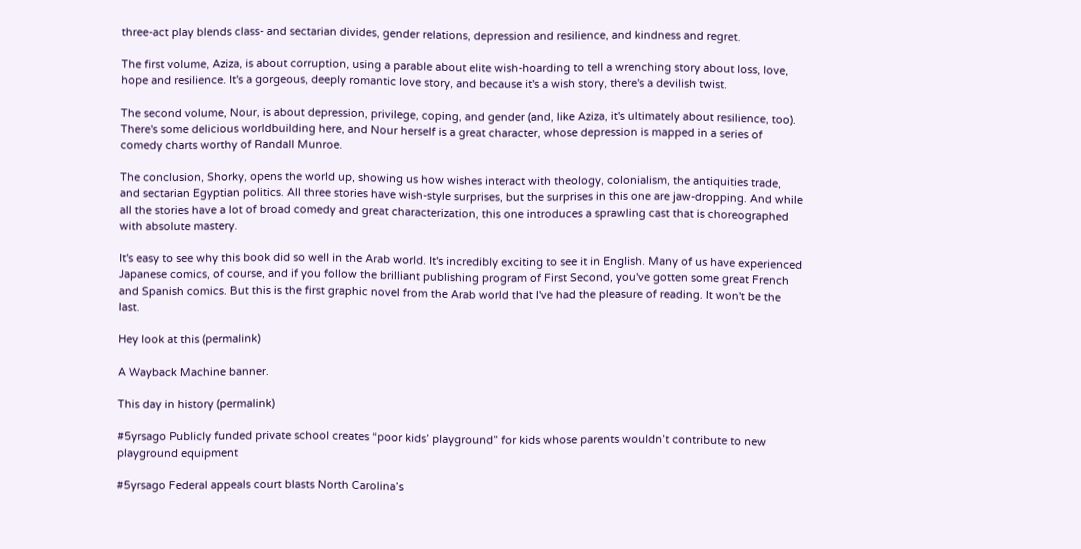three-act play blends class- and sectarian divides, gender relations, depression and resilience, and kindness and regret.

The first volume, Aziza, is about corruption, using a parable about elite wish-hoarding to tell a wrenching story about loss, love, hope and resilience. It's a gorgeous, deeply romantic love story, and because it's a wish story, there's a devilish twist.

The second volume, Nour, is about depression, privilege, coping, and gender (and, like Aziza, it's ultimately about resilience, too). There's some delicious worldbuilding here, and Nour herself is a great character, whose depression is mapped in a series of comedy charts worthy of Randall Munroe.

The conclusion, Shorky, opens the world up, showing us how wishes interact with theology, colonialism, the antiquities trade, and sectarian Egyptian politics. All three stories have wish-style surprises, but the surprises in this one are jaw-dropping. And while all the stories have a lot of broad comedy and great characterization, this one introduces a sprawling cast that is choreographed with absolute mastery.

It's easy to see why this book did so well in the Arab world. It's incredibly exciting to see it in English. Many of us have experienced Japanese comics, of course, and if you follow the brilliant publishing program of First Second, you've gotten some great French and Spanish comics. But this is the first graphic novel from the Arab world that I've had the pleasure of reading. It won't be the last.

Hey look at this (permalink)

A Wayback Machine banner.

This day in history (permalink)

#5yrsago Publicly funded private school creates “poor kids’ playground” for kids whose parents wouldn’t contribute to new playground equipment

#5yrsago Federal appeals court blasts North Carolina’s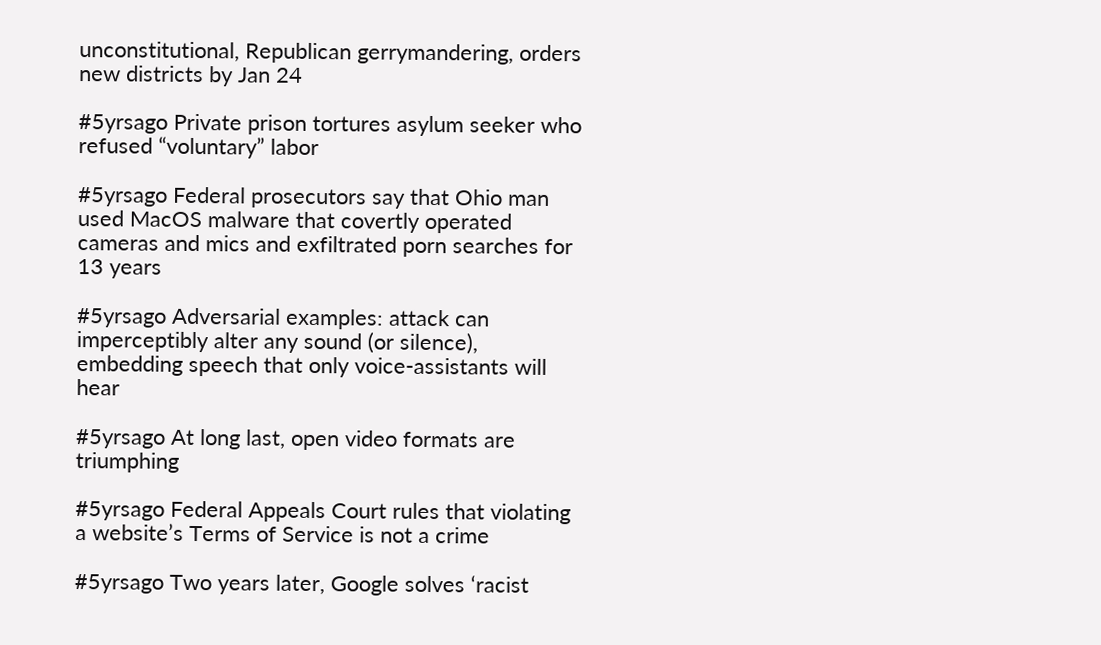unconstitutional, Republican gerrymandering, orders new districts by Jan 24

#5yrsago Private prison tortures asylum seeker who refused “voluntary” labor

#5yrsago Federal prosecutors say that Ohio man used MacOS malware that covertly operated cameras and mics and exfiltrated porn searches for 13 years

#5yrsago Adversarial examples: attack can imperceptibly alter any sound (or silence), embedding speech that only voice-assistants will hear

#5yrsago At long last, open video formats are triumphing

#5yrsago Federal Appeals Court rules that violating a website’s Terms of Service is not a crime

#5yrsago Two years later, Google solves ‘racist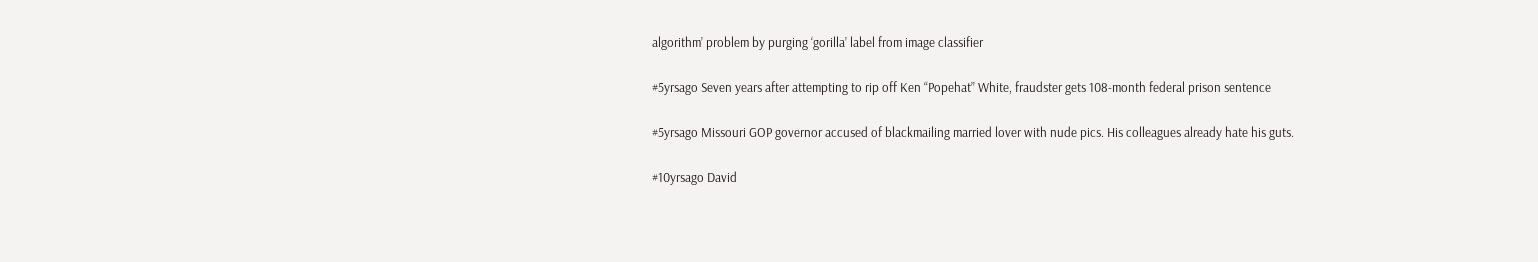algorithm’ problem by purging ‘gorilla’ label from image classifier

#5yrsago Seven years after attempting to rip off Ken “Popehat” White, fraudster gets 108-month federal prison sentence

#5yrsago Missouri GOP governor accused of blackmailing married lover with nude pics. His colleagues already hate his guts.

#10yrsago David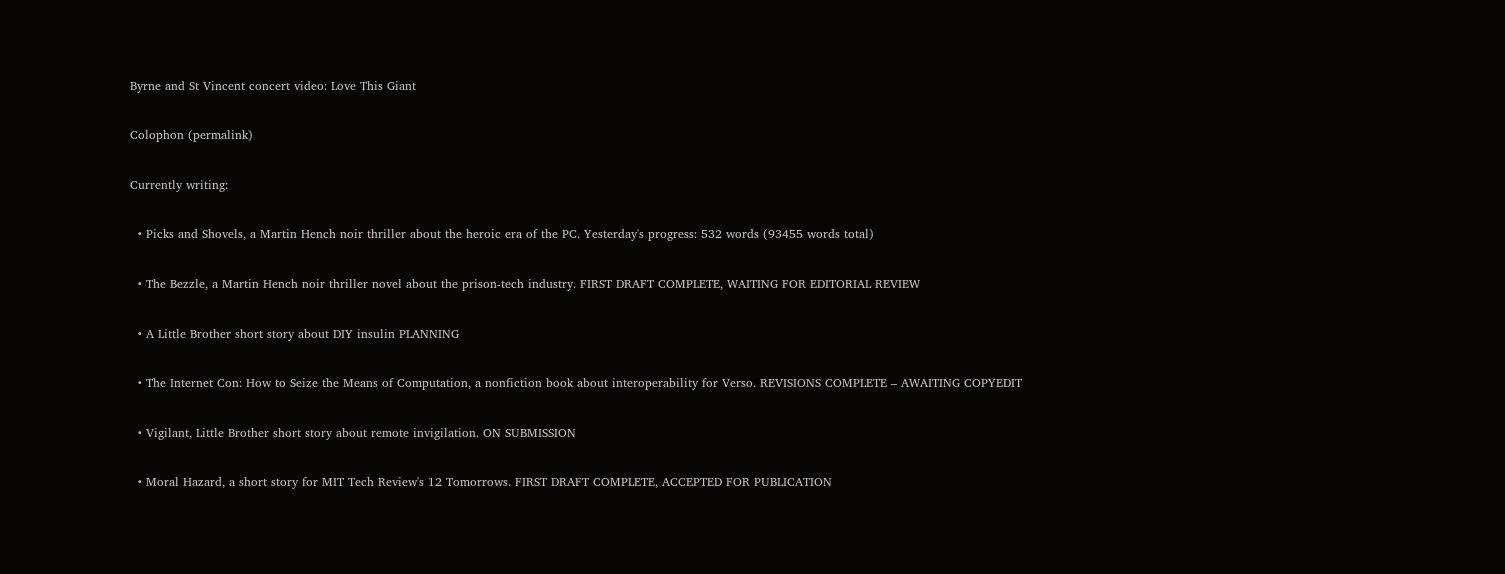Byrne and St Vincent concert video: Love This Giant

Colophon (permalink)

Currently writing:

  • Picks and Shovels, a Martin Hench noir thriller about the heroic era of the PC. Yesterday's progress: 532 words (93455 words total)

  • The Bezzle, a Martin Hench noir thriller novel about the prison-tech industry. FIRST DRAFT COMPLETE, WAITING FOR EDITORIAL REVIEW

  • A Little Brother short story about DIY insulin PLANNING

  • The Internet Con: How to Seize the Means of Computation, a nonfiction book about interoperability for Verso. REVISIONS COMPLETE – AWAITING COPYEDIT

  • Vigilant, Little Brother short story about remote invigilation. ON SUBMISSION

  • Moral Hazard, a short story for MIT Tech Review's 12 Tomorrows. FIRST DRAFT COMPLETE, ACCEPTED FOR PUBLICATION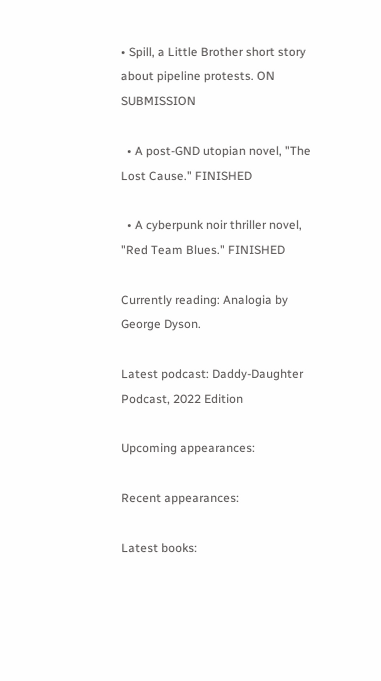• Spill, a Little Brother short story about pipeline protests. ON SUBMISSION

  • A post-GND utopian novel, "The Lost Cause." FINISHED

  • A cyberpunk noir thriller novel, "Red Team Blues." FINISHED

Currently reading: Analogia by George Dyson.

Latest podcast: Daddy-Daughter Podcast, 2022 Edition

Upcoming appearances:

Recent appearances:

Latest books: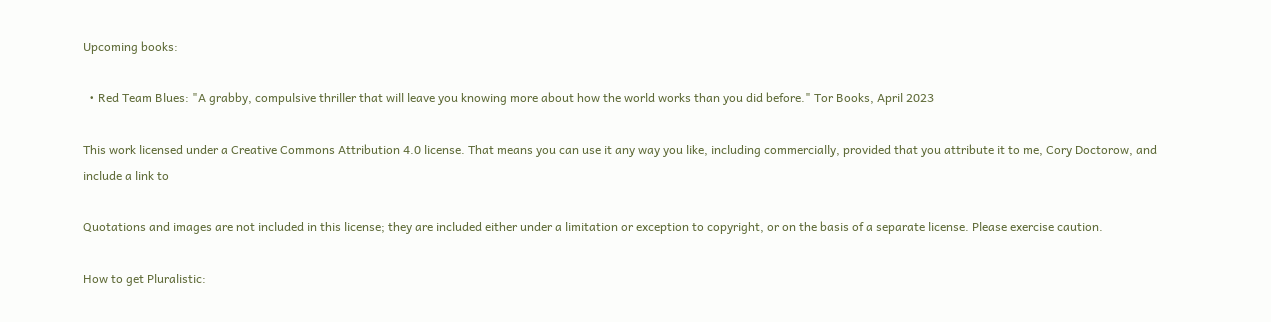Upcoming books:

  • Red Team Blues: "A grabby, compulsive thriller that will leave you knowing more about how the world works than you did before." Tor Books, April 2023

This work licensed under a Creative Commons Attribution 4.0 license. That means you can use it any way you like, including commercially, provided that you attribute it to me, Cory Doctorow, and include a link to

Quotations and images are not included in this license; they are included either under a limitation or exception to copyright, or on the basis of a separate license. Please exercise caution.

How to get Pluralistic: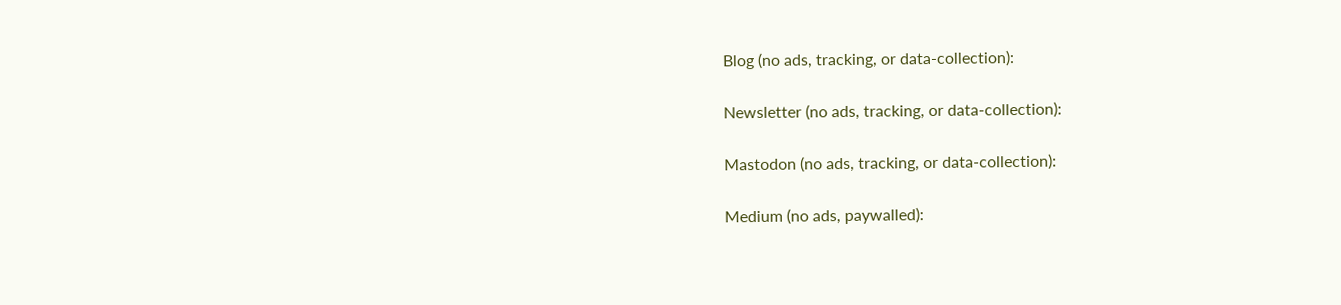Blog (no ads, tracking, or data-collection):

Newsletter (no ads, tracking, or data-collection):

Mastodon (no ads, tracking, or data-collection):

Medium (no ads, paywalled):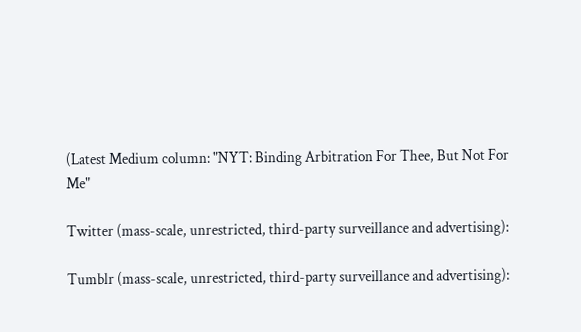(Latest Medium column: "NYT: Binding Arbitration For Thee, But Not For Me"

Twitter (mass-scale, unrestricted, third-party surveillance and advertising):

Tumblr (mass-scale, unrestricted, third-party surveillance and advertising):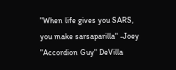"When life gives you SARS, you make sarsaparilla" -Joey "Accordion Guy" DeVilla